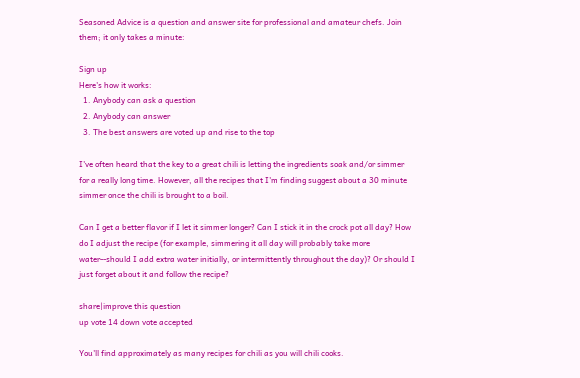Seasoned Advice is a question and answer site for professional and amateur chefs. Join them; it only takes a minute:

Sign up
Here's how it works:
  1. Anybody can ask a question
  2. Anybody can answer
  3. The best answers are voted up and rise to the top

I've often heard that the key to a great chili is letting the ingredients soak and/or simmer for a really long time. However, all the recipes that I'm finding suggest about a 30 minute simmer once the chili is brought to a boil.

Can I get a better flavor if I let it simmer longer? Can I stick it in the crock pot all day? How do I adjust the recipe (for example, simmering it all day will probably take more water--should I add extra water initially, or intermittently throughout the day)? Or should I just forget about it and follow the recipe?

share|improve this question
up vote 14 down vote accepted

You'll find approximately as many recipes for chili as you will chili cooks.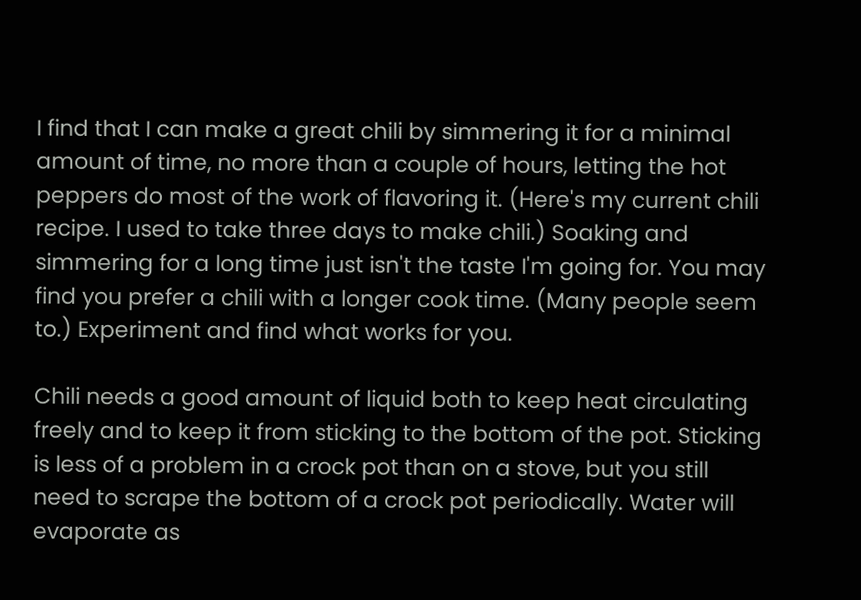I find that I can make a great chili by simmering it for a minimal amount of time, no more than a couple of hours, letting the hot peppers do most of the work of flavoring it. (Here's my current chili recipe. I used to take three days to make chili.) Soaking and simmering for a long time just isn't the taste I'm going for. You may find you prefer a chili with a longer cook time. (Many people seem to.) Experiment and find what works for you.

Chili needs a good amount of liquid both to keep heat circulating freely and to keep it from sticking to the bottom of the pot. Sticking is less of a problem in a crock pot than on a stove, but you still need to scrape the bottom of a crock pot periodically. Water will evaporate as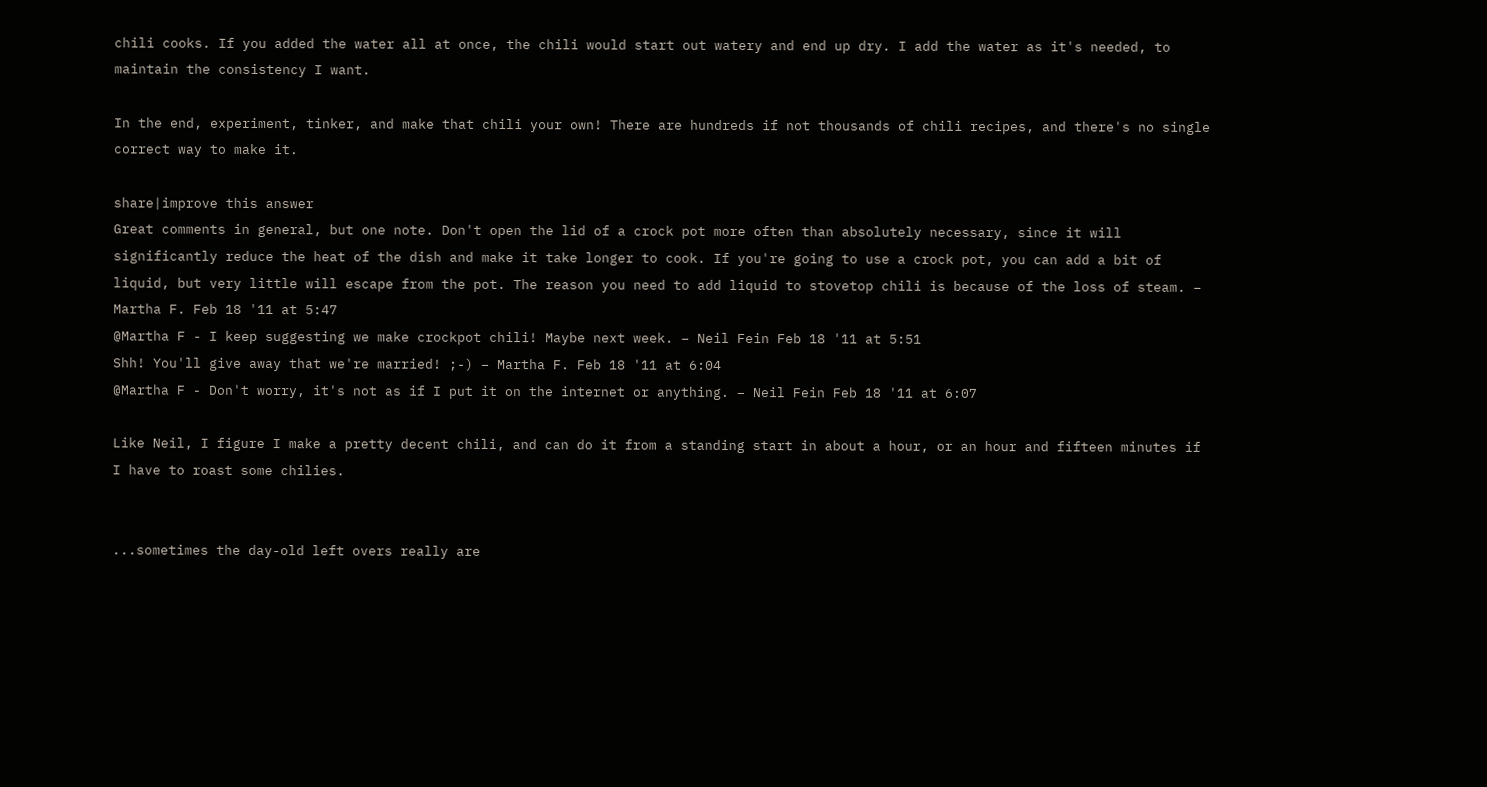chili cooks. If you added the water all at once, the chili would start out watery and end up dry. I add the water as it's needed, to maintain the consistency I want.

In the end, experiment, tinker, and make that chili your own! There are hundreds if not thousands of chili recipes, and there's no single correct way to make it.

share|improve this answer
Great comments in general, but one note. Don't open the lid of a crock pot more often than absolutely necessary, since it will significantly reduce the heat of the dish and make it take longer to cook. If you're going to use a crock pot, you can add a bit of liquid, but very little will escape from the pot. The reason you need to add liquid to stovetop chili is because of the loss of steam. – Martha F. Feb 18 '11 at 5:47
@Martha F - I keep suggesting we make crockpot chili! Maybe next week. – Neil Fein Feb 18 '11 at 5:51
Shh! You'll give away that we're married! ;-) – Martha F. Feb 18 '11 at 6:04
@Martha F - Don't worry, it's not as if I put it on the internet or anything. – Neil Fein Feb 18 '11 at 6:07

Like Neil, I figure I make a pretty decent chili, and can do it from a standing start in about a hour, or an hour and fifteen minutes if I have to roast some chilies.


...sometimes the day-old left overs really are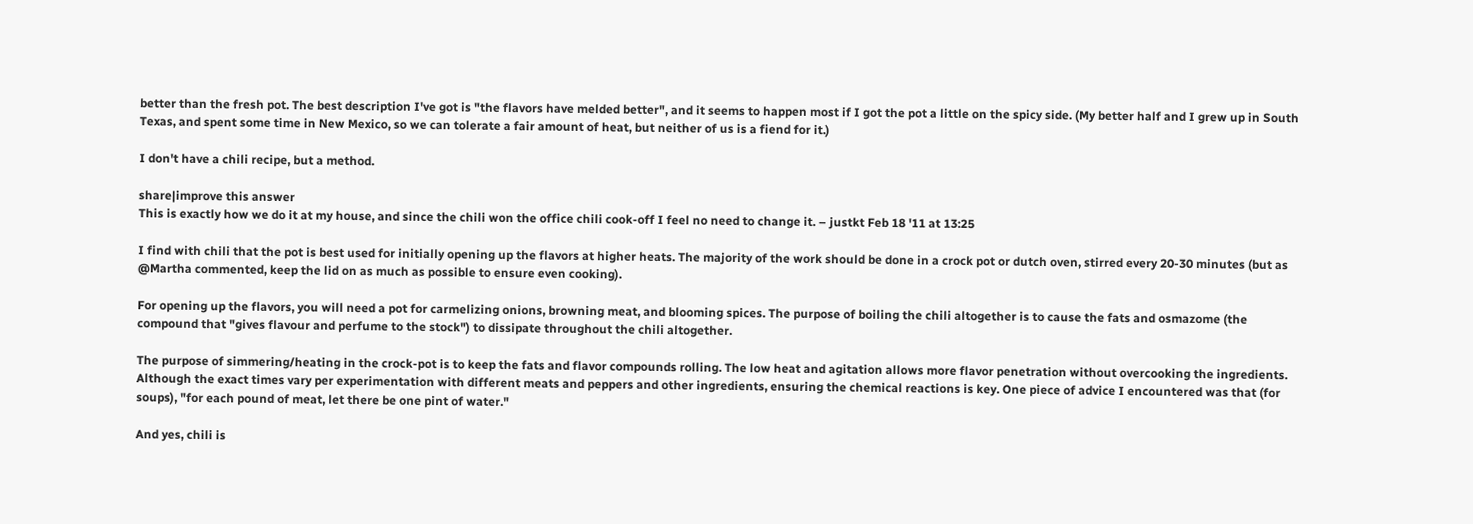better than the fresh pot. The best description I've got is "the flavors have melded better", and it seems to happen most if I got the pot a little on the spicy side. (My better half and I grew up in South Texas, and spent some time in New Mexico, so we can tolerate a fair amount of heat, but neither of us is a fiend for it.)

I don't have a chili recipe, but a method.

share|improve this answer
This is exactly how we do it at my house, and since the chili won the office chili cook-off I feel no need to change it. – justkt Feb 18 '11 at 13:25

I find with chili that the pot is best used for initially opening up the flavors at higher heats. The majority of the work should be done in a crock pot or dutch oven, stirred every 20-30 minutes (but as @Martha commented, keep the lid on as much as possible to ensure even cooking).

For opening up the flavors, you will need a pot for carmelizing onions, browning meat, and blooming spices. The purpose of boiling the chili altogether is to cause the fats and osmazome (the compound that "gives flavour and perfume to the stock") to dissipate throughout the chili altogether.

The purpose of simmering/heating in the crock-pot is to keep the fats and flavor compounds rolling. The low heat and agitation allows more flavor penetration without overcooking the ingredients. Although the exact times vary per experimentation with different meats and peppers and other ingredients, ensuring the chemical reactions is key. One piece of advice I encountered was that (for soups), "for each pound of meat, let there be one pint of water."

And yes, chili is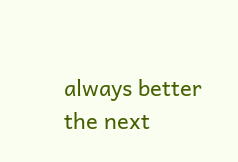always better the next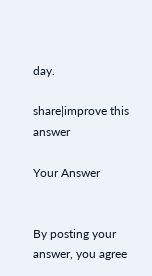day.

share|improve this answer

Your Answer


By posting your answer, you agree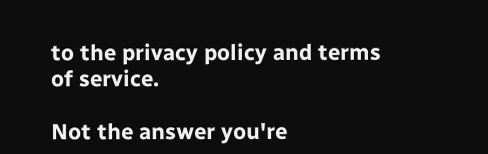to the privacy policy and terms of service.

Not the answer you're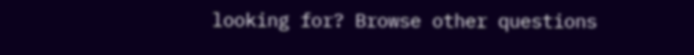looking for? Browse other questions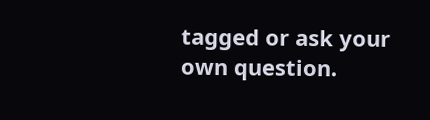tagged or ask your own question.